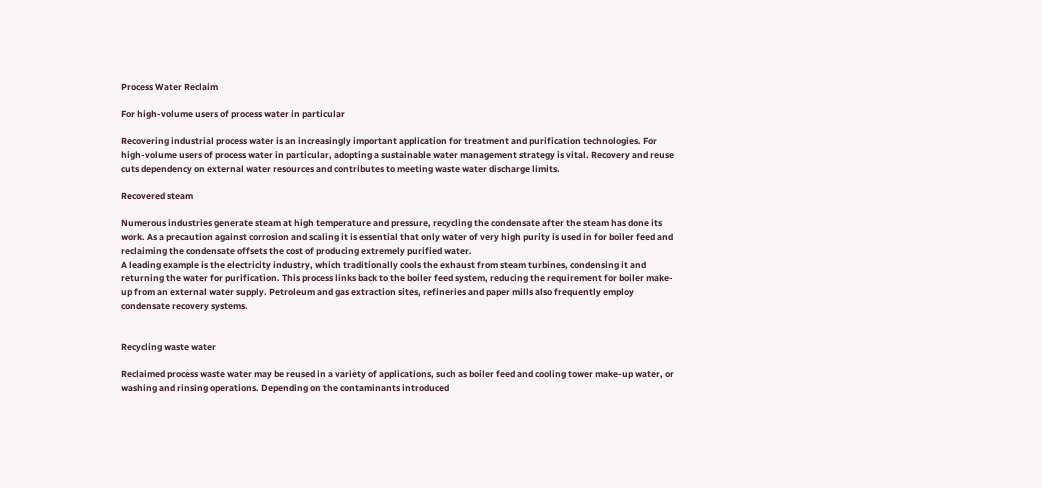Process Water Reclaim

For high-volume users of process water in particular

Recovering industrial process water is an increasingly important application for treatment and purification technologies. For high-volume users of process water in particular, adopting a sustainable water management strategy is vital. Recovery and reuse cuts dependency on external water resources and contributes to meeting waste water discharge limits.

Recovered steam

Numerous industries generate steam at high temperature and pressure, recycling the condensate after the steam has done its work. As a precaution against corrosion and scaling it is essential that only water of very high purity is used in for boiler feed and reclaiming the condensate offsets the cost of producing extremely purified water.
A leading example is the electricity industry, which traditionally cools the exhaust from steam turbines, condensing it and returning the water for purification. This process links back to the boiler feed system, reducing the requirement for boiler make-up from an external water supply. Petroleum and gas extraction sites, refineries and paper mills also frequently employ condensate recovery systems.


Recycling waste water

Reclaimed process waste water may be reused in a variety of applications, such as boiler feed and cooling tower make-up water, or washing and rinsing operations. Depending on the contaminants introduced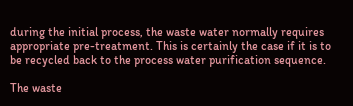during the initial process, the waste water normally requires appropriate pre-treatment. This is certainly the case if it is to be recycled back to the process water purification sequence.

The waste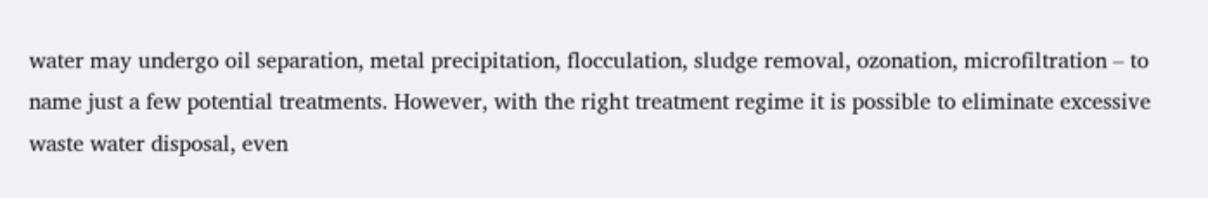water may undergo oil separation, metal precipitation, flocculation, sludge removal, ozonation, microfiltration – to name just a few potential treatments. However, with the right treatment regime it is possible to eliminate excessive waste water disposal, even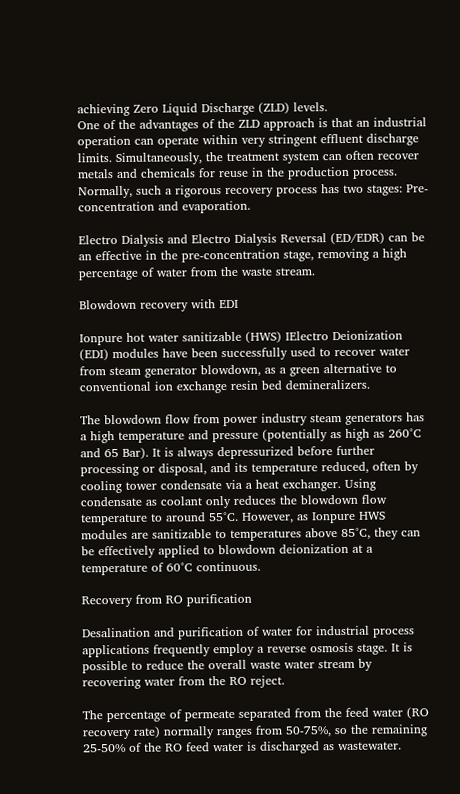achieving Zero Liquid Discharge (ZLD) levels.
One of the advantages of the ZLD approach is that an industrial operation can operate within very stringent effluent discharge limits. Simultaneously, the treatment system can often recover metals and chemicals for reuse in the production process. Normally, such a rigorous recovery process has two stages: Pre-concentration and evaporation.

Electro Dialysis and Electro Dialysis Reversal (ED/EDR) can be an effective in the pre-concentration stage, removing a high percentage of water from the waste stream.

Blowdown recovery with EDI

Ionpure hot water sanitizable (HWS) IElectro Deionization (EDI) modules have been successfully used to recover water from steam generator blowdown, as a green alternative to conventional ion exchange resin bed demineralizers.

The blowdown flow from power industry steam generators has a high temperature and pressure (potentially as high as 260°C and 65 Bar). It is always depressurized before further processing or disposal, and its temperature reduced, often by cooling tower condensate via a heat exchanger. Using condensate as coolant only reduces the blowdown flow temperature to around 55°C. However, as Ionpure HWS modules are sanitizable to temperatures above 85°C, they can be effectively applied to blowdown deionization at a temperature of 60°C continuous.

Recovery from RO purification

Desalination and purification of water for industrial process applications frequently employ a reverse osmosis stage. It is possible to reduce the overall waste water stream by recovering water from the RO reject.

The percentage of permeate separated from the feed water (RO recovery rate) normally ranges from 50-75%, so the remaining 25-50% of the RO feed water is discharged as wastewater.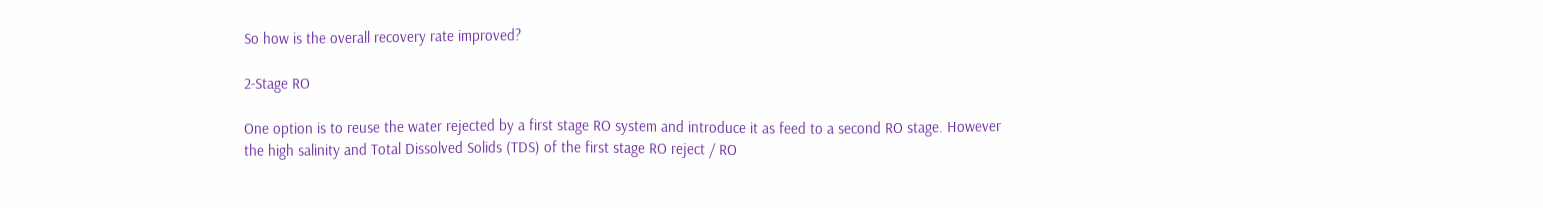So how is the overall recovery rate improved?

2-Stage RO

One option is to reuse the water rejected by a first stage RO system and introduce it as feed to a second RO stage. However the high salinity and Total Dissolved Solids (TDS) of the first stage RO reject / RO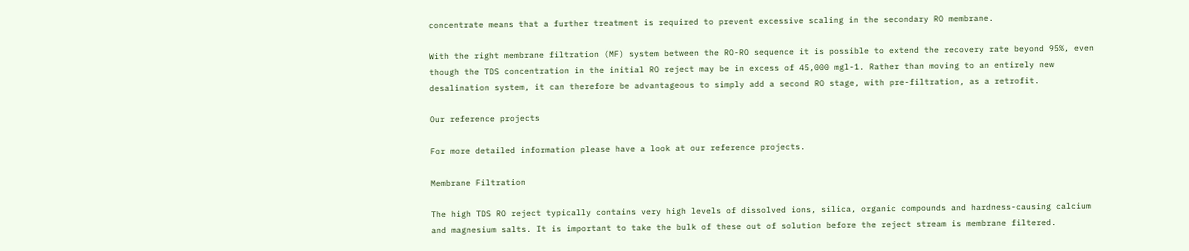concentrate means that a further treatment is required to prevent excessive scaling in the secondary RO membrane.

With the right membrane filtration (MF) system between the RO-RO sequence it is possible to extend the recovery rate beyond 95%, even though the TDS concentration in the initial RO reject may be in excess of 45,000 mgl-1. Rather than moving to an entirely new desalination system, it can therefore be advantageous to simply add a second RO stage, with pre-filtration, as a retrofit.

Our reference projects

For more detailed information please have a look at our reference projects.

Membrane Filtration

The high TDS RO reject typically contains very high levels of dissolved ions, silica, organic compounds and hardness-causing calcium and magnesium salts. It is important to take the bulk of these out of solution before the reject stream is membrane filtered.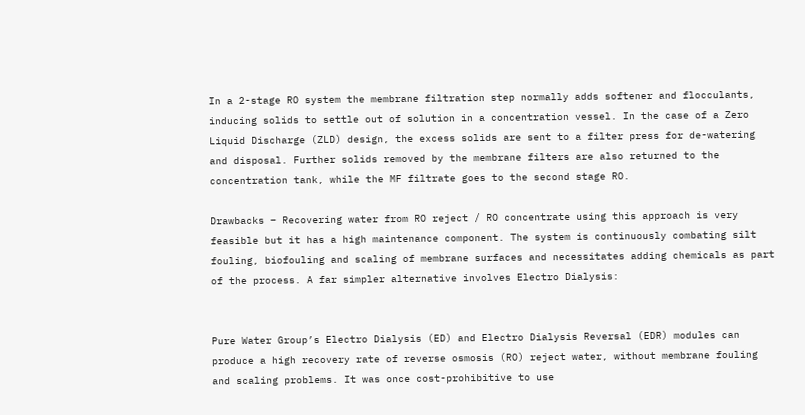In a 2-stage RO system the membrane filtration step normally adds softener and flocculants, inducing solids to settle out of solution in a concentration vessel. In the case of a Zero Liquid Discharge (ZLD) design, the excess solids are sent to a filter press for de-watering and disposal. Further solids removed by the membrane filters are also returned to the concentration tank, while the MF filtrate goes to the second stage RO.

Drawbacks – Recovering water from RO reject / RO concentrate using this approach is very feasible but it has a high maintenance component. The system is continuously combating silt fouling, biofouling and scaling of membrane surfaces and necessitates adding chemicals as part of the process. A far simpler alternative involves Electro Dialysis:


Pure Water Group’s Electro Dialysis (ED) and Electro Dialysis Reversal (EDR) modules can produce a high recovery rate of reverse osmosis (RO) reject water, without membrane fouling and scaling problems. It was once cost-prohibitive to use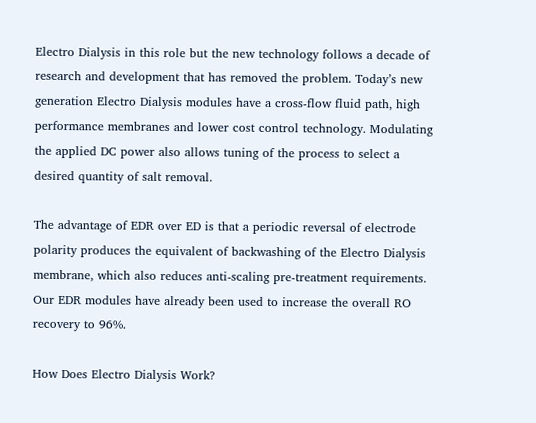Electro Dialysis in this role but the new technology follows a decade of research and development that has removed the problem. Today’s new generation Electro Dialysis modules have a cross-flow fluid path, high performance membranes and lower cost control technology. Modulating the applied DC power also allows tuning of the process to select a desired quantity of salt removal.

The advantage of EDR over ED is that a periodic reversal of electrode polarity produces the equivalent of backwashing of the Electro Dialysis membrane, which also reduces anti-scaling pre-treatment requirements. Our EDR modules have already been used to increase the overall RO recovery to 96%.

How Does Electro Dialysis Work?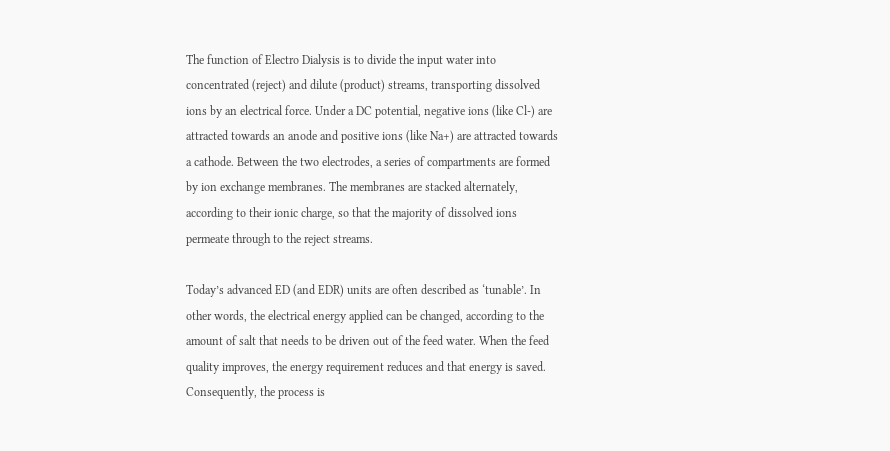The function of Electro Dialysis is to divide the input water into concentrated (reject) and dilute (product) streams, transporting dissolved ions by an electrical force. Under a DC potential, negative ions (like Cl-) are attracted towards an anode and positive ions (like Na+) are attracted towards a cathode. Between the two electrodes, a series of compartments are formed by ion exchange membranes. The membranes are stacked alternately, according to their ionic charge, so that the majority of dissolved ions permeate through to the reject streams.

Today’s advanced ED (and EDR) units are often described as ‘tunable’. In other words, the electrical energy applied can be changed, according to the amount of salt that needs to be driven out of the feed water. When the feed quality improves, the energy requirement reduces and that energy is saved. Consequently, the process is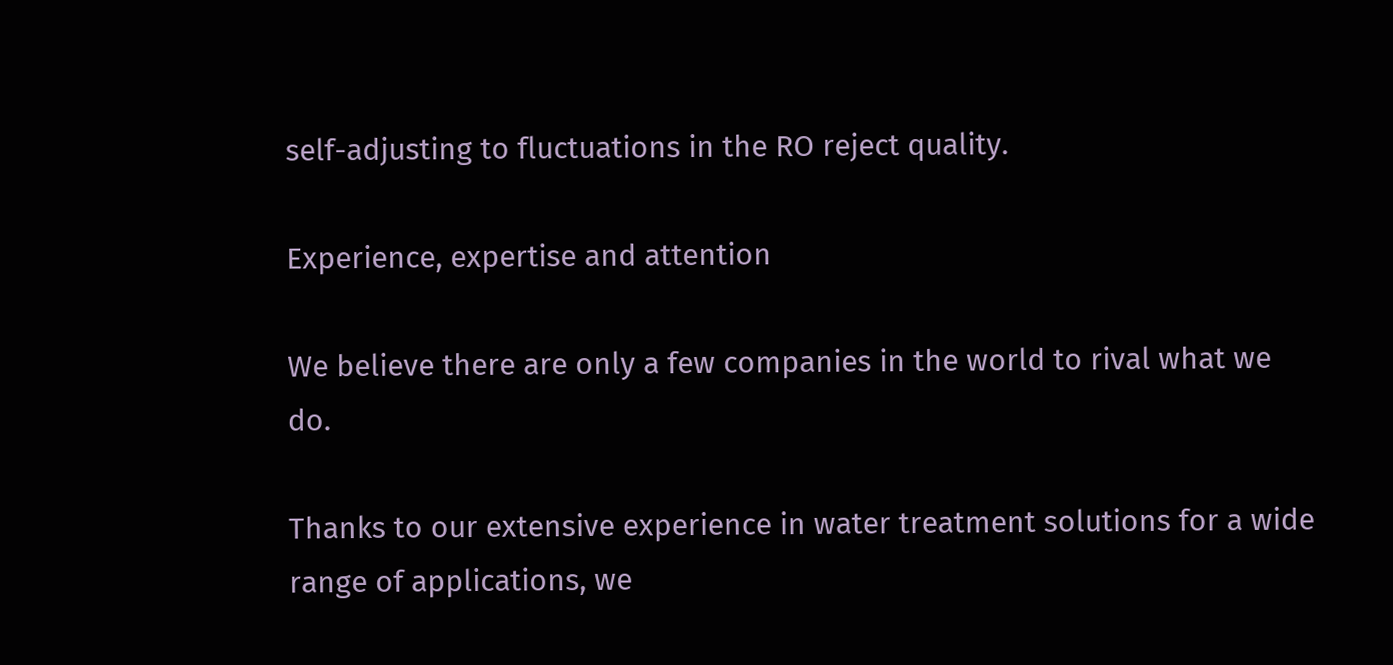self-adjusting to fluctuations in the RO reject quality.

Experience, expertise and attention

We believe there are only a few companies in the world to rival what we do.

Thanks to our extensive experience in water treatment solutions for a wide range of applications, we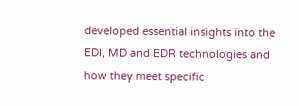developed essential insights into the EDI, MD and EDR technologies and how they meet specific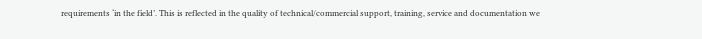requirements ‘in the field’. This is reflected in the quality of technical/commercial support, training, service and documentation we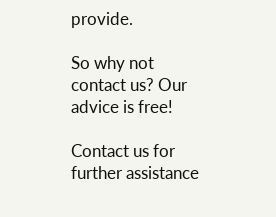provide.

So why not contact us? Our advice is free!

Contact us for further assistance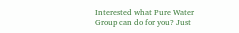Interested what Pure Water Group can do for you? Just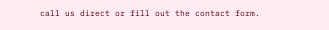call us direct or fill out the contact form.